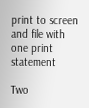print to screen and file with one print statement

Two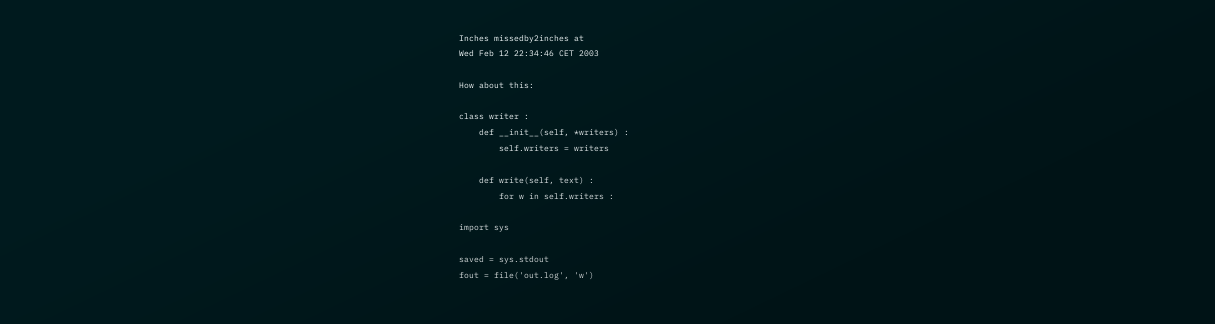Inches missedby2inches at
Wed Feb 12 22:34:46 CET 2003

How about this:

class writer :
    def __init__(self, *writers) :
        self.writers = writers

    def write(self, text) :
        for w in self.writers :

import sys

saved = sys.stdout
fout = file('out.log', 'w')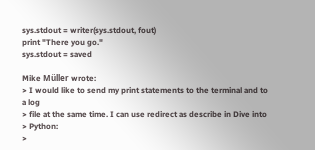sys.stdout = writer(sys.stdout, fout)
print "There you go."
sys.stdout = saved

Mike Müller wrote:
> I would like to send my print statements to the terminal and to a log
> file at the same time. I can use redirect as describe in Dive into
> Python:
>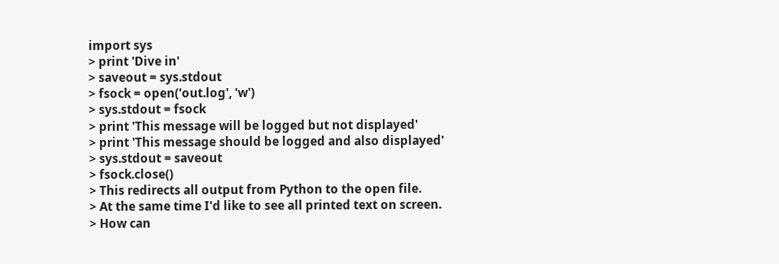import sys
> print 'Dive in'
> saveout = sys.stdout
> fsock = open('out.log', 'w')
> sys.stdout = fsock
> print 'This message will be logged but not displayed'
> print 'This message should be logged and also displayed'
> sys.stdout = saveout
> fsock.close()
> This redirects all output from Python to the open file.
> At the same time I'd like to see all printed text on screen.
> How can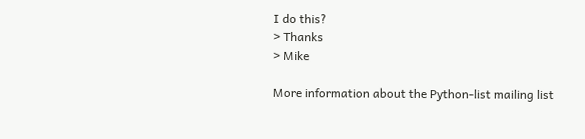I do this?
> Thanks
> Mike

More information about the Python-list mailing list